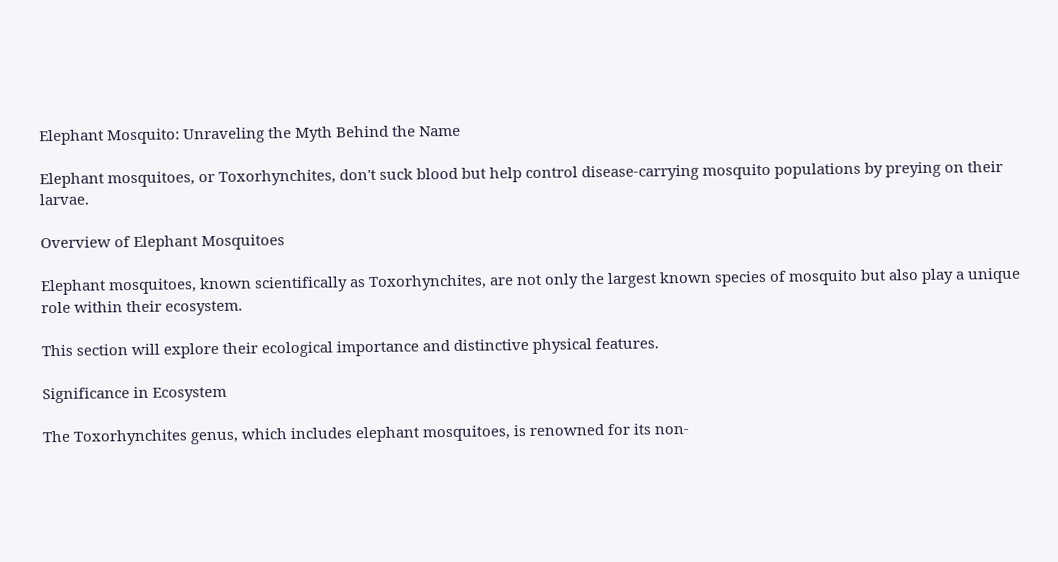Elephant Mosquito: Unraveling the Myth Behind the Name

Elephant mosquitoes, or Toxorhynchites, don't suck blood but help control disease-carrying mosquito populations by preying on their larvae.

Overview of Elephant Mosquitoes

Elephant mosquitoes, known scientifically as Toxorhynchites, are not only the largest known species of mosquito but also play a unique role within their ecosystem.

This section will explore their ecological importance and distinctive physical features.

Significance in Ecosystem

The Toxorhynchites genus, which includes elephant mosquitoes, is renowned for its non-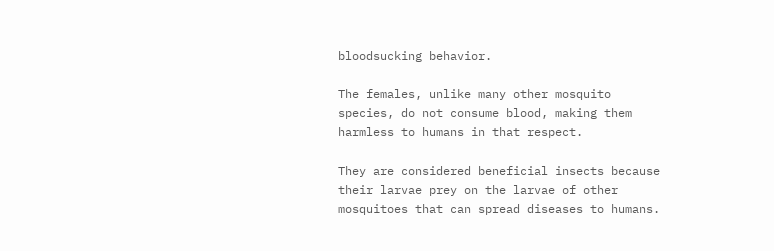bloodsucking behavior.

The females, unlike many other mosquito species, do not consume blood, making them harmless to humans in that respect.

They are considered beneficial insects because their larvae prey on the larvae of other mosquitoes that can spread diseases to humans.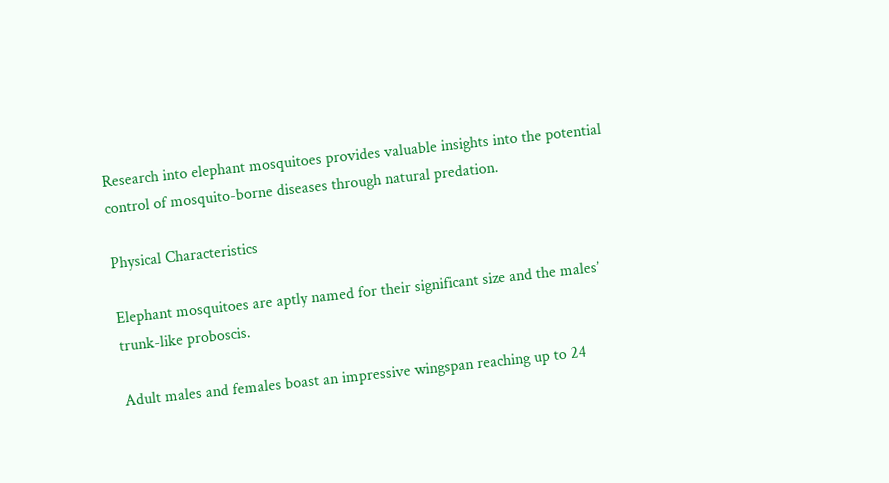Research into elephant mosquitoes provides valuable insights into the potential control of mosquito-borne diseases through natural predation.

Physical Characteristics

Elephant mosquitoes are aptly named for their significant size and the males’ trunk-like proboscis.

Adult males and females boast an impressive wingspan reaching up to 24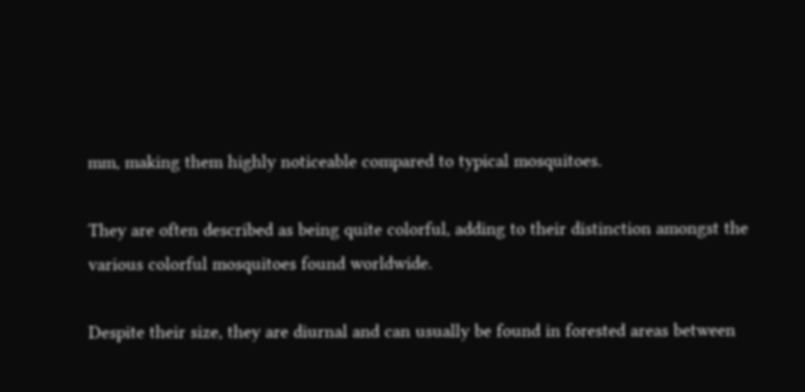mm, making them highly noticeable compared to typical mosquitoes.

They are often described as being quite colorful, adding to their distinction amongst the various colorful mosquitoes found worldwide.

Despite their size, they are diurnal and can usually be found in forested areas between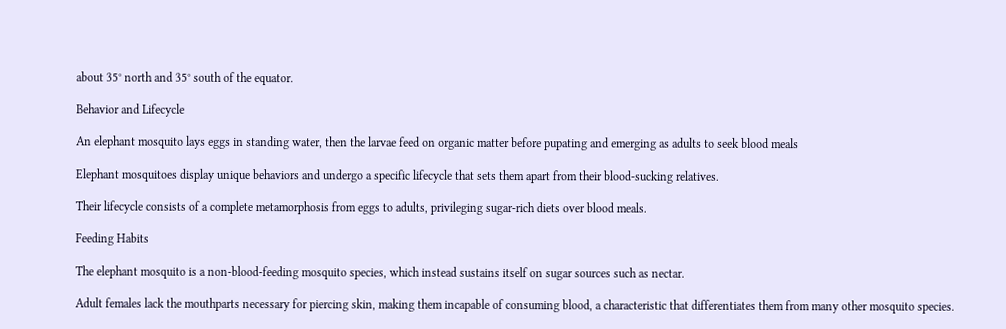about 35° north and 35° south of the equator.

Behavior and Lifecycle

An elephant mosquito lays eggs in standing water, then the larvae feed on organic matter before pupating and emerging as adults to seek blood meals

Elephant mosquitoes display unique behaviors and undergo a specific lifecycle that sets them apart from their blood-sucking relatives.

Their lifecycle consists of a complete metamorphosis from eggs to adults, privileging sugar-rich diets over blood meals.

Feeding Habits

The elephant mosquito is a non-blood-feeding mosquito species, which instead sustains itself on sugar sources such as nectar.

Adult females lack the mouthparts necessary for piercing skin, making them incapable of consuming blood, a characteristic that differentiates them from many other mosquito species.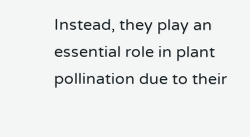Instead, they play an essential role in plant pollination due to their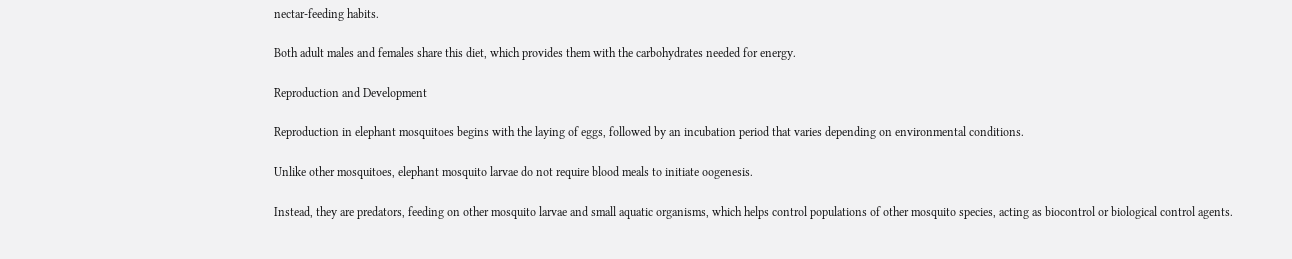nectar-feeding habits.

Both adult males and females share this diet, which provides them with the carbohydrates needed for energy.

Reproduction and Development

Reproduction in elephant mosquitoes begins with the laying of eggs, followed by an incubation period that varies depending on environmental conditions.

Unlike other mosquitoes, elephant mosquito larvae do not require blood meals to initiate oogenesis.

Instead, they are predators, feeding on other mosquito larvae and small aquatic organisms, which helps control populations of other mosquito species, acting as biocontrol or biological control agents.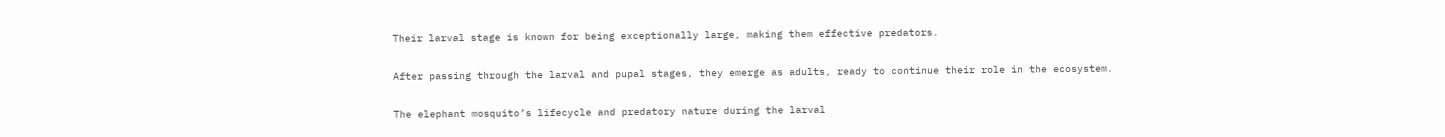Their larval stage is known for being exceptionally large, making them effective predators.

After passing through the larval and pupal stages, they emerge as adults, ready to continue their role in the ecosystem.

The elephant mosquito’s lifecycle and predatory nature during the larval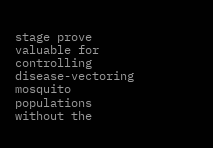stage prove valuable for controlling disease-vectoring mosquito populations without the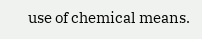use of chemical means.